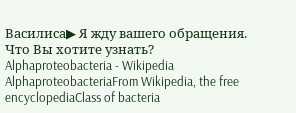Василиса▶ Я жду вашего обращения. Что Вы хотите узнать?
Alphaproteobacteria - Wikipedia AlphaproteobacteriaFrom Wikipedia, the free encyclopediaClass of bacteria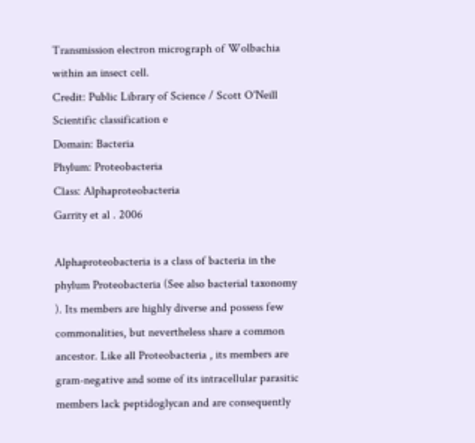Transmission electron micrograph of Wolbachia within an insect cell.
Credit: Public Library of Science / Scott O'Neill
Scientific classification e
Domain: Bacteria
Phylum: Proteobacteria
Class: Alphaproteobacteria
Garrity et al . 2006

Alphaproteobacteria is a class of bacteria in the phylum Proteobacteria (See also bacterial taxonomy ). Its members are highly diverse and possess few commonalities, but nevertheless share a common ancestor. Like all Proteobacteria , its members are gram-negative and some of its intracellular parasitic members lack peptidoglycan and are consequently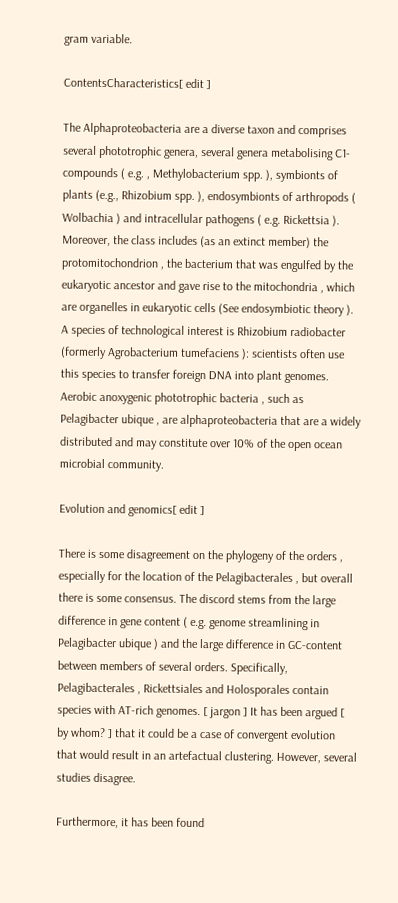gram variable.

ContentsCharacteristics[ edit ]

The Alphaproteobacteria are a diverse taxon and comprises several phototrophic genera, several genera metabolising C1-compounds ( e.g. , Methylobacterium spp. ), symbionts of plants (e.g., Rhizobium spp. ), endosymbionts of arthropods ( Wolbachia ) and intracellular pathogens ( e.g. Rickettsia ). Moreover, the class includes (as an extinct member) the protomitochondrion , the bacterium that was engulfed by the eukaryotic ancestor and gave rise to the mitochondria , which are organelles in eukaryotic cells (See endosymbiotic theory ). A species of technological interest is Rhizobium radiobacter (formerly Agrobacterium tumefaciens ): scientists often use this species to transfer foreign DNA into plant genomes. Aerobic anoxygenic phototrophic bacteria , such as Pelagibacter ubique , are alphaproteobacteria that are a widely distributed and may constitute over 10% of the open ocean microbial community.

Evolution and genomics[ edit ]

There is some disagreement on the phylogeny of the orders , especially for the location of the Pelagibacterales , but overall there is some consensus. The discord stems from the large difference in gene content ( e.g. genome streamlining in Pelagibacter ubique ) and the large difference in GC-content between members of several orders. Specifically, Pelagibacterales , Rickettsiales and Holosporales contain species with AT-rich genomes. [ jargon ] It has been argued [ by whom? ] that it could be a case of convergent evolution that would result in an artefactual clustering. However, several studies disagree.

Furthermore, it has been found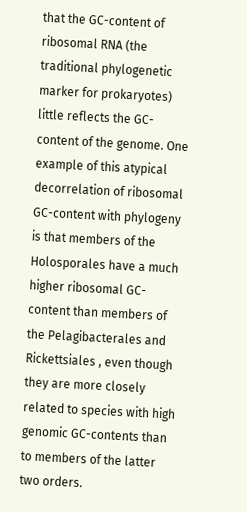that the GC-content of ribosomal RNA (the traditional phylogenetic marker for prokaryotes) little reflects the GC-content of the genome. One example of this atypical decorrelation of ribosomal GC-content with phylogeny is that members of the Holosporales have a much higher ribosomal GC-content than members of the Pelagibacterales and Rickettsiales , even though they are more closely related to species with high genomic GC-contents than to members of the latter two orders.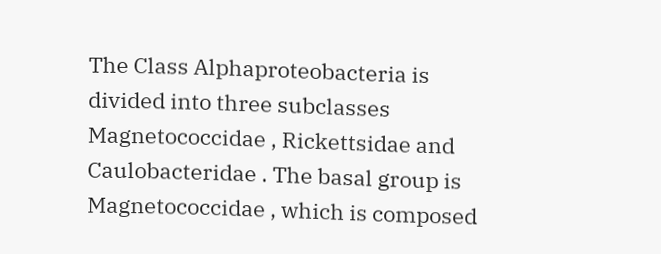The Class Alphaproteobacteria is divided into three subclasses Magnetococcidae , Rickettsidae and Caulobacteridae . The basal group is Magnetococcidae , which is composed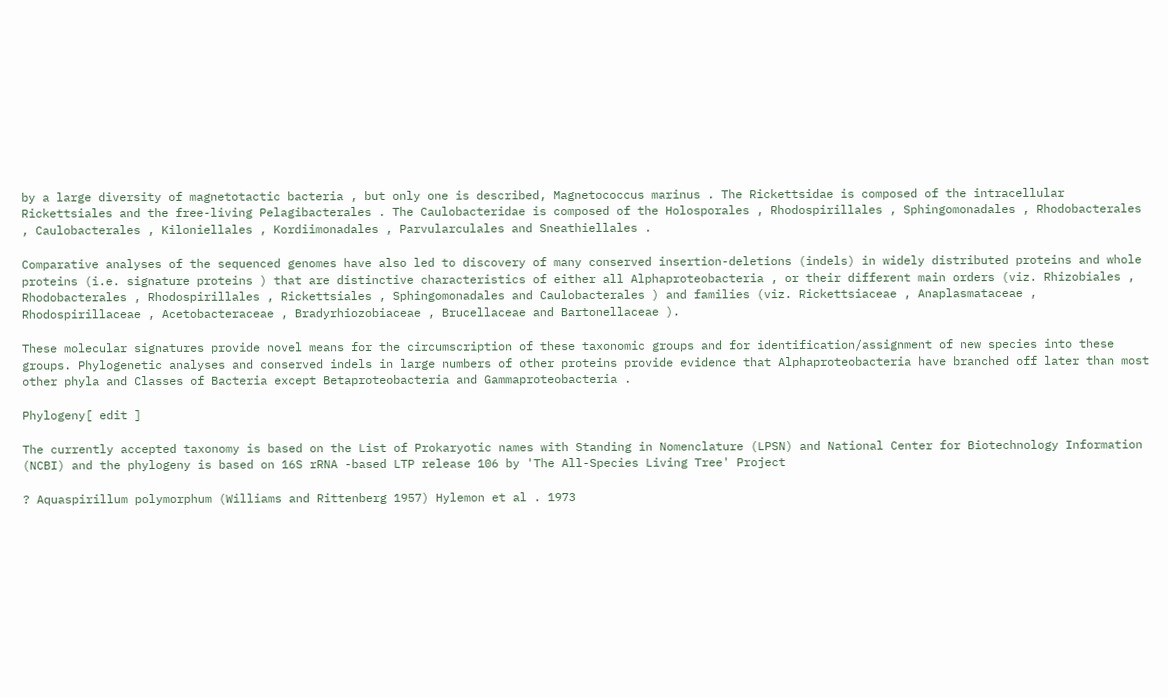by a large diversity of magnetotactic bacteria , but only one is described, Magnetococcus marinus . The Rickettsidae is composed of the intracellular Rickettsiales and the free-living Pelagibacterales . The Caulobacteridae is composed of the Holosporales , Rhodospirillales , Sphingomonadales , Rhodobacterales , Caulobacterales , Kiloniellales , Kordiimonadales , Parvularculales and Sneathiellales .

Comparative analyses of the sequenced genomes have also led to discovery of many conserved insertion-deletions (indels) in widely distributed proteins and whole proteins (i.e. signature proteins ) that are distinctive characteristics of either all Alphaproteobacteria , or their different main orders (viz. Rhizobiales , Rhodobacterales , Rhodospirillales , Rickettsiales , Sphingomonadales and Caulobacterales ) and families (viz. Rickettsiaceae , Anaplasmataceae , Rhodospirillaceae , Acetobacteraceae , Bradyrhiozobiaceae , Brucellaceae and Bartonellaceae ).

These molecular signatures provide novel means for the circumscription of these taxonomic groups and for identification/assignment of new species into these groups. Phylogenetic analyses and conserved indels in large numbers of other proteins provide evidence that Alphaproteobacteria have branched off later than most other phyla and Classes of Bacteria except Betaproteobacteria and Gammaproteobacteria .

Phylogeny[ edit ]

The currently accepted taxonomy is based on the List of Prokaryotic names with Standing in Nomenclature (LPSN) and National Center for Biotechnology Information (NCBI) and the phylogeny is based on 16S rRNA -based LTP release 106 by 'The All-Species Living Tree' Project

? Aquaspirillum polymorphum (Williams and Rittenberg 1957) Hylemon et al . 1973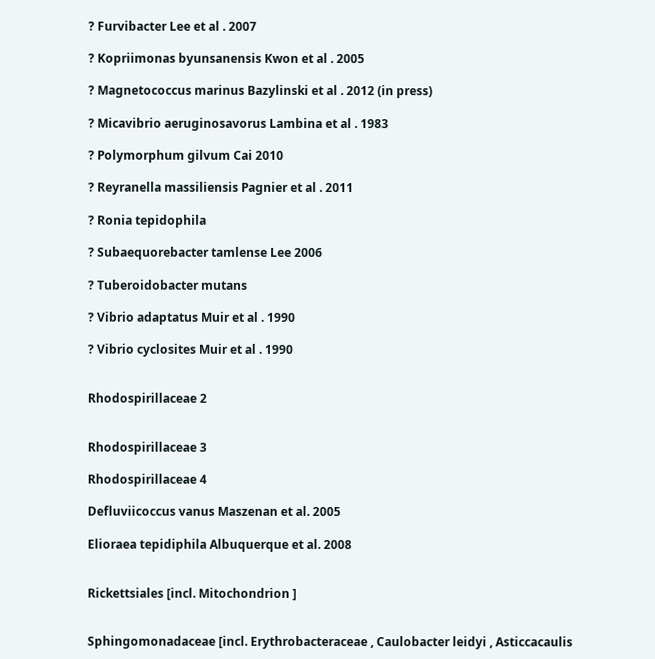? Furvibacter Lee et al . 2007

? Kopriimonas byunsanensis Kwon et al . 2005

? Magnetococcus marinus Bazylinski et al . 2012 (in press)

? Micavibrio aeruginosavorus Lambina et al . 1983

? Polymorphum gilvum Cai 2010

? Reyranella massiliensis Pagnier et al . 2011

? Ronia tepidophila

? Subaequorebacter tamlense Lee 2006

? Tuberoidobacter mutans

? Vibrio adaptatus Muir et al . 1990

? Vibrio cyclosites Muir et al . 1990


Rhodospirillaceae 2


Rhodospirillaceae 3

Rhodospirillaceae 4

Defluviicoccus vanus Maszenan et al. 2005

Elioraea tepidiphila Albuquerque et al. 2008


Rickettsiales [incl. Mitochondrion ]


Sphingomonadaceae [incl. Erythrobacteraceae , Caulobacter leidyi , Asticcacaulis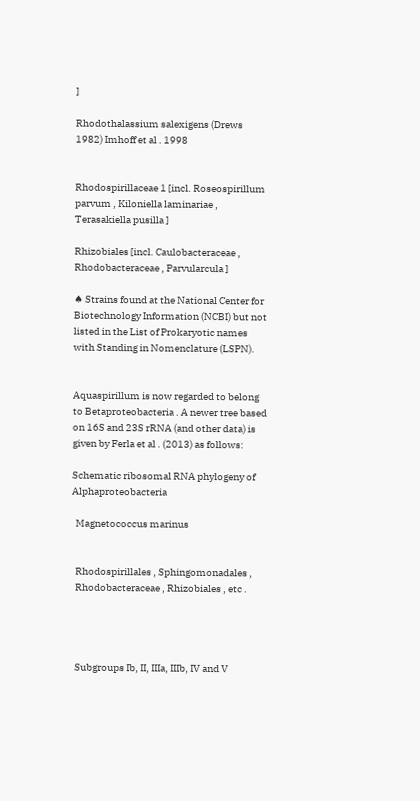]

Rhodothalassium salexigens (Drews 1982) Imhoff et al . 1998


Rhodospirillaceae 1 [incl. Roseospirillum parvum , Kiloniella laminariae , Terasakiella pusilla ]

Rhizobiales [incl. Caulobacteraceae , Rhodobacteraceae , Parvularcula ]

♠ Strains found at the National Center for Biotechnology Information (NCBI) but not listed in the List of Prokaryotic names with Standing in Nomenclature (LSPN).


Aquaspirillum is now regarded to belong to Betaproteobacteria . A newer tree based on 16S and 23S rRNA (and other data) is given by Ferla et al . (2013) as follows:

Schematic ribosomal RNA phylogeny of Alphaproteobacteria

  Magnetococcus marinus


  Rhodospirillales , Sphingomonadales ,
  Rhodobacteraceae , Rhizobiales , etc .




  Subgroups Ib, II, IIIa, IIIb, IV and V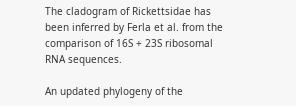The cladogram of Rickettsidae has been inferred by Ferla et al. from the comparison of 16S + 23S ribosomal RNA sequences.

An updated phylogeny of the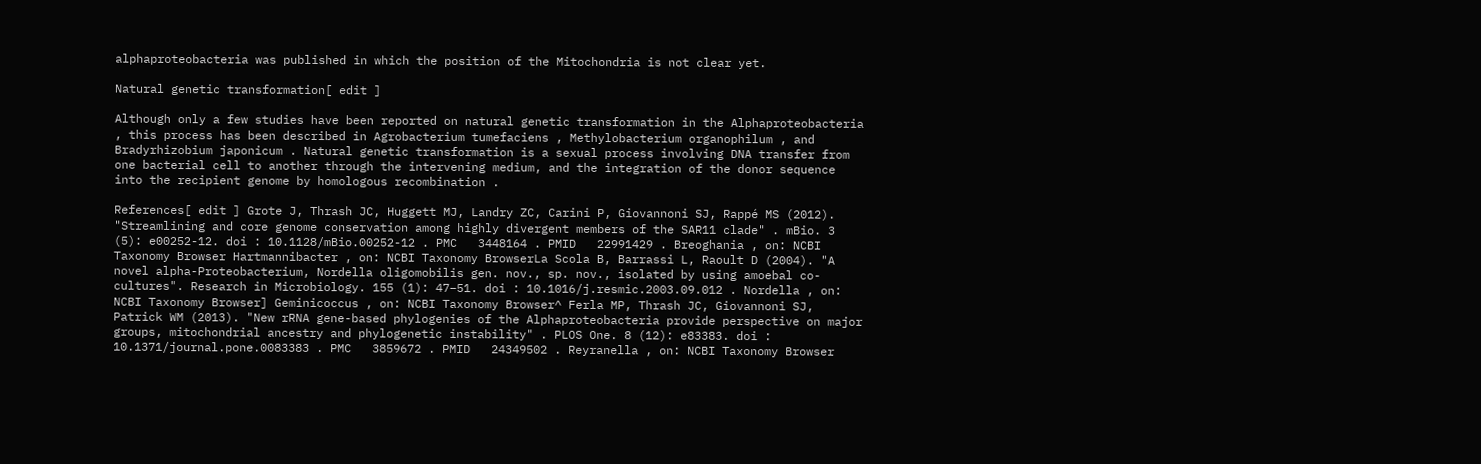alphaproteobacteria was published in which the position of the Mitochondria is not clear yet.

Natural genetic transformation[ edit ]

Although only a few studies have been reported on natural genetic transformation in the Alphaproteobacteria , this process has been described in Agrobacterium tumefaciens , Methylobacterium organophilum , and Bradyrhizobium japonicum . Natural genetic transformation is a sexual process involving DNA transfer from one bacterial cell to another through the intervening medium, and the integration of the donor sequence into the recipient genome by homologous recombination .

References[ edit ] Grote J, Thrash JC, Huggett MJ, Landry ZC, Carini P, Giovannoni SJ, Rappé MS (2012). "Streamlining and core genome conservation among highly divergent members of the SAR11 clade" . mBio. 3 (5): e00252-12. doi : 10.1128/mBio.00252-12 . PMC   3448164 . PMID   22991429 . Breoghania , on: NCBI Taxonomy Browser Hartmannibacter , on: NCBI Taxonomy BrowserLa Scola B, Barrassi L, Raoult D (2004). "A novel alpha-Proteobacterium, Nordella oligomobilis gen. nov., sp. nov., isolated by using amoebal co-cultures". Research in Microbiology. 155 (1): 47–51. doi : 10.1016/j.resmic.2003.09.012 . Nordella , on: NCBI Taxonomy Browser] Geminicoccus , on: NCBI Taxonomy Browser^ Ferla MP, Thrash JC, Giovannoni SJ, Patrick WM (2013). "New rRNA gene-based phylogenies of the Alphaproteobacteria provide perspective on major groups, mitochondrial ancestry and phylogenetic instability" . PLOS One. 8 (12): e83383. doi : 10.1371/journal.pone.0083383 . PMC   3859672 . PMID   24349502 . Reyranella , on: NCBI Taxonomy Browser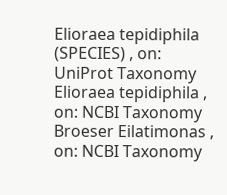Elioraea tepidiphila (SPECIES) , on: UniProt Taxonomy Elioraea tepidiphila , on: NCBI Taxonomy Broeser Eilatimonas , on: NCBI Taxonomy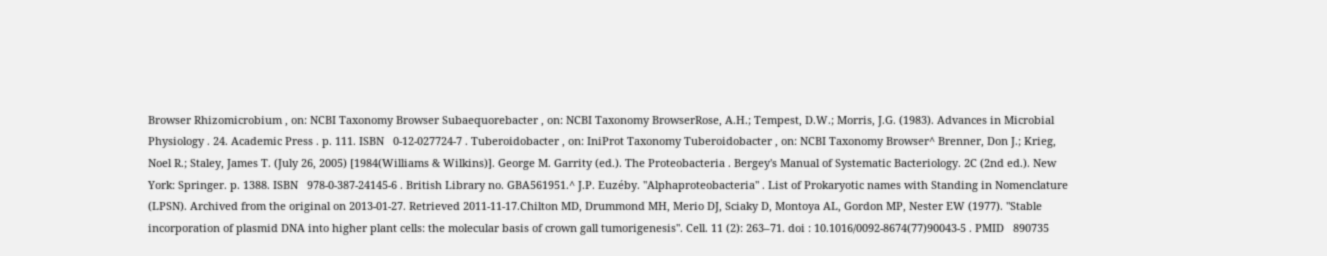Browser Rhizomicrobium , on: NCBI Taxonomy Browser Subaequorebacter , on: NCBI Taxonomy BrowserRose, A.H.; Tempest, D.W.; Morris, J.G. (1983). Advances in Microbial Physiology . 24. Academic Press . p. 111. ISBN   0-12-027724-7 . Tuberoidobacter , on: IniProt Taxonomy Tuberoidobacter , on: NCBI Taxonomy Browser^ Brenner, Don J.; Krieg, Noel R.; Staley, James T. (July 26, 2005) [1984(Williams & Wilkins)]. George M. Garrity (ed.). The Proteobacteria . Bergey's Manual of Systematic Bacteriology. 2C (2nd ed.). New York: Springer. p. 1388. ISBN   978-0-387-24145-6 . British Library no. GBA561951.^ J.P. Euzéby. "Alphaproteobacteria" . List of Prokaryotic names with Standing in Nomenclature (LPSN). Archived from the original on 2013-01-27. Retrieved 2011-11-17.Chilton MD, Drummond MH, Merio DJ, Sciaky D, Montoya AL, Gordon MP, Nester EW (1977). "Stable incorporation of plasmid DNA into higher plant cells: the molecular basis of crown gall tumorigenesis". Cell. 11 (2): 263–71. doi : 10.1016/0092-8674(77)90043-5 . PMID   890735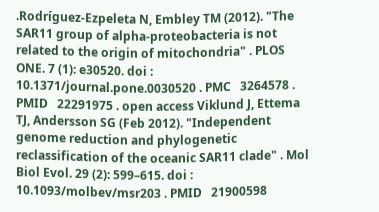.Rodríguez-Ezpeleta N, Embley TM (2012). "The SAR11 group of alpha-proteobacteria is not related to the origin of mitochondria" . PLOS ONE. 7 (1): e30520. doi : 10.1371/journal.pone.0030520 . PMC   3264578 . PMID   22291975 . open access Viklund J, Ettema TJ, Andersson SG (Feb 2012). "Independent genome reduction and phylogenetic reclassification of the oceanic SAR11 clade" . Mol Biol Evol. 29 (2): 599–615. doi : 10.1093/molbev/msr203 . PMID   21900598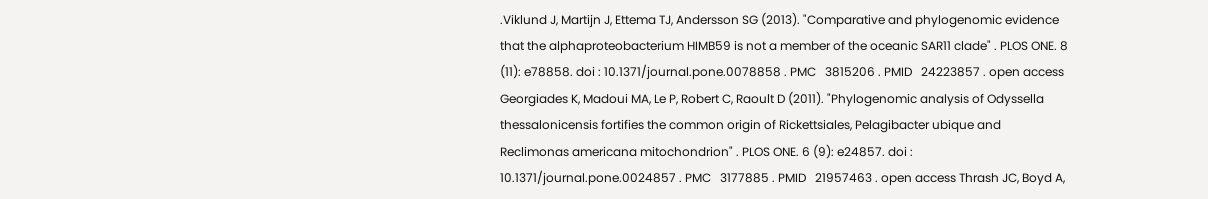.Viklund J, Martijn J, Ettema TJ, Andersson SG (2013). "Comparative and phylogenomic evidence that the alphaproteobacterium HIMB59 is not a member of the oceanic SAR11 clade" . PLOS ONE. 8 (11): e78858. doi : 10.1371/journal.pone.0078858 . PMC   3815206 . PMID   24223857 . open access Georgiades K, Madoui MA, Le P, Robert C, Raoult D (2011). "Phylogenomic analysis of Odyssella thessalonicensis fortifies the common origin of Rickettsiales, Pelagibacter ubique and Reclimonas americana mitochondrion" . PLOS ONE. 6 (9): e24857. doi : 10.1371/journal.pone.0024857 . PMC   3177885 . PMID   21957463 . open access Thrash JC, Boyd A,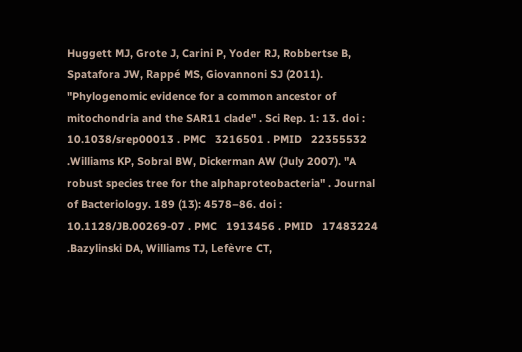Huggett MJ, Grote J, Carini P, Yoder RJ, Robbertse B, Spatafora JW, Rappé MS, Giovannoni SJ (2011). "Phylogenomic evidence for a common ancestor of mitochondria and the SAR11 clade" . Sci Rep. 1: 13. doi : 10.1038/srep00013 . PMC   3216501 . PMID   22355532 .Williams KP, Sobral BW, Dickerman AW (July 2007). "A robust species tree for the alphaproteobacteria" . Journal of Bacteriology. 189 (13): 4578–86. doi : 10.1128/JB.00269-07 . PMC   1913456 . PMID   17483224 .Bazylinski DA, Williams TJ, Lefèvre CT,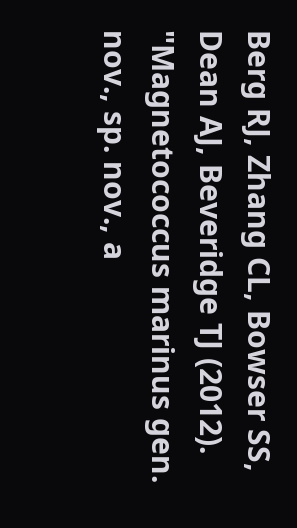Berg RJ, Zhang CL, Bowser SS, Dean AJ, Beveridge TJ (2012). "Magnetococcus marinus gen. nov., sp. nov., a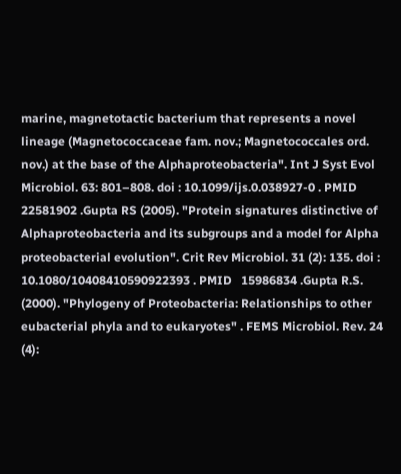marine, magnetotactic bacterium that represents a novel lineage (Magnetococcaceae fam. nov.; Magnetococcales ord. nov.) at the base of the Alphaproteobacteria". Int J Syst Evol Microbiol. 63: 801–808. doi : 10.1099/ijs.0.038927-0 . PMID   22581902 .Gupta RS (2005). "Protein signatures distinctive of Alphaproteobacteria and its subgroups and a model for Alpha proteobacterial evolution". Crit Rev Microbiol. 31 (2): 135. doi : 10.1080/10408410590922393 . PMID   15986834 .Gupta R.S. (2000). "Phylogeny of Proteobacteria: Relationships to other eubacterial phyla and to eukaryotes" . FEMS Microbiol. Rev. 24 (4):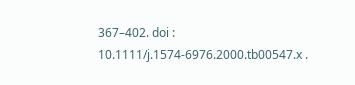367–402. doi : 10.1111/j.1574-6976.2000.tb00547.x .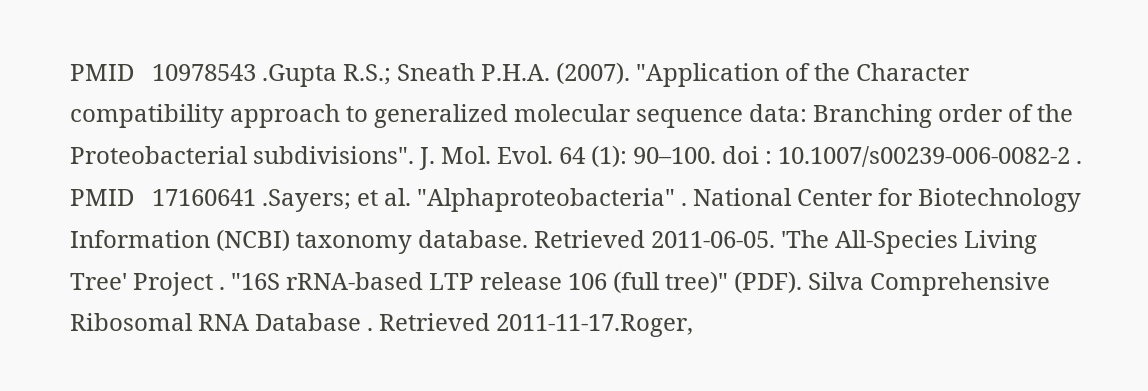PMID   10978543 .Gupta R.S.; Sneath P.H.A. (2007). "Application of the Character compatibility approach to generalized molecular sequence data: Branching order of the Proteobacterial subdivisions". J. Mol. Evol. 64 (1): 90–100. doi : 10.1007/s00239-006-0082-2 . PMID   17160641 .Sayers; et al. "Alphaproteobacteria" . National Center for Biotechnology Information (NCBI) taxonomy database. Retrieved 2011-06-05. 'The All-Species Living Tree' Project . "16S rRNA-based LTP release 106 (full tree)" (PDF). Silva Comprehensive Ribosomal RNA Database . Retrieved 2011-11-17.Roger,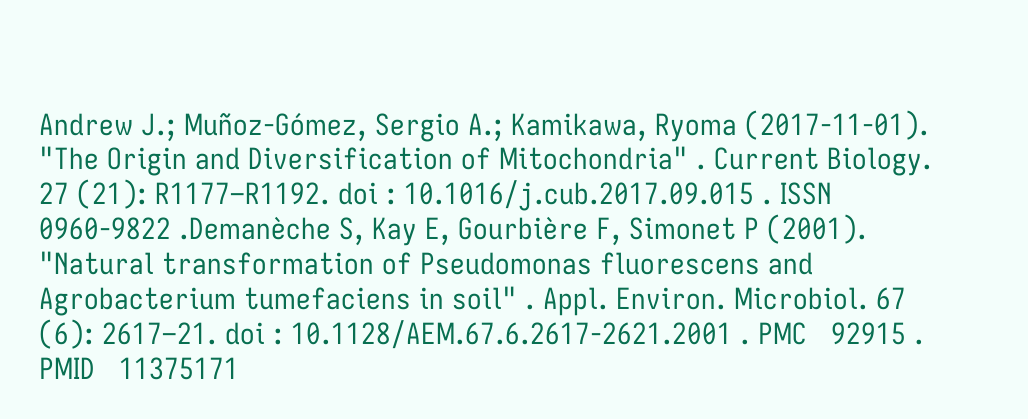Andrew J.; Muñoz-Gómez, Sergio A.; Kamikawa, Ryoma (2017-11-01). "The Origin and Diversification of Mitochondria" . Current Biology. 27 (21): R1177–R1192. doi : 10.1016/j.cub.2017.09.015 . ISSN   0960-9822 .Demanèche S, Kay E, Gourbière F, Simonet P (2001). "Natural transformation of Pseudomonas fluorescens and Agrobacterium tumefaciens in soil" . Appl. Environ. Microbiol. 67 (6): 2617–21. doi : 10.1128/AEM.67.6.2617-2621.2001 . PMC   92915 . PMID   11375171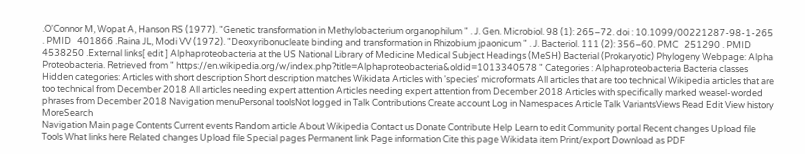.O'Connor M, Wopat A, Hanson RS (1977). "Genetic transformation in Methylobacterium organophilum " . J. Gen. Microbiol. 98 (1): 265–72. doi : 10.1099/00221287-98-1-265 . PMID   401866 .Raina JL, Modi VV (1972). "Deoxyribonucleate binding and transformation in Rhizobium jpaonicum " . J. Bacteriol. 111 (2): 356–60. PMC   251290 . PMID   4538250 .External links[ edit ] Alphaproteobacteria at the US National Library of Medicine Medical Subject Headings (MeSH) Bacterial (Prokaryotic) Phylogeny Webpage: Alpha Proteobacteria. Retrieved from " https://en.wikipedia.org/w/index.php?title=Alphaproteobacteria&oldid=1013340578 " Categories : Alphaproteobacteria Bacteria classes Hidden categories: Articles with short description Short description matches Wikidata Articles with 'species' microformats All articles that are too technical Wikipedia articles that are too technical from December 2018 All articles needing expert attention Articles needing expert attention from December 2018 Articles with specifically marked weasel-worded phrases from December 2018 Navigation menuPersonal toolsNot logged in Talk Contributions Create account Log in Namespaces Article Talk VariantsViews Read Edit View history MoreSearch
Navigation Main page Contents Current events Random article About Wikipedia Contact us Donate Contribute Help Learn to edit Community portal Recent changes Upload file Tools What links here Related changes Upload file Special pages Permanent link Page information Cite this page Wikidata item Print/export Download as PDF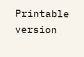Printable version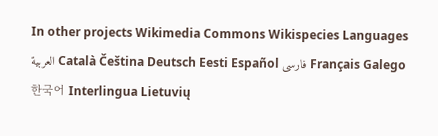In other projects Wikimedia Commons Wikispecies Languages العربية Català Čeština Deutsch Eesti Español فارسی Français Galego 한국어 Interlingua Lietuvių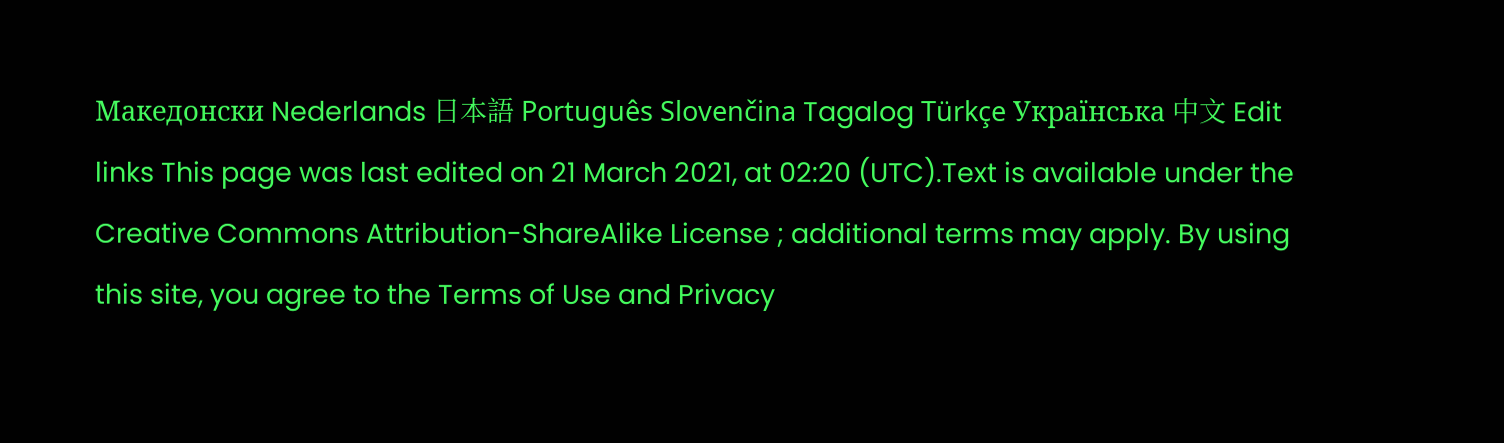Македонски Nederlands 日本語 Português Slovenčina Tagalog Türkçe Українська 中文 Edit links This page was last edited on 21 March 2021, at 02:20 (UTC).Text is available under the Creative Commons Attribution-ShareAlike License ; additional terms may apply. By using this site, you agree to the Terms of Use and Privacy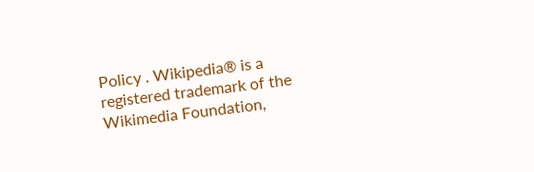Policy . Wikipedia® is a registered trademark of the Wikimedia Foundation,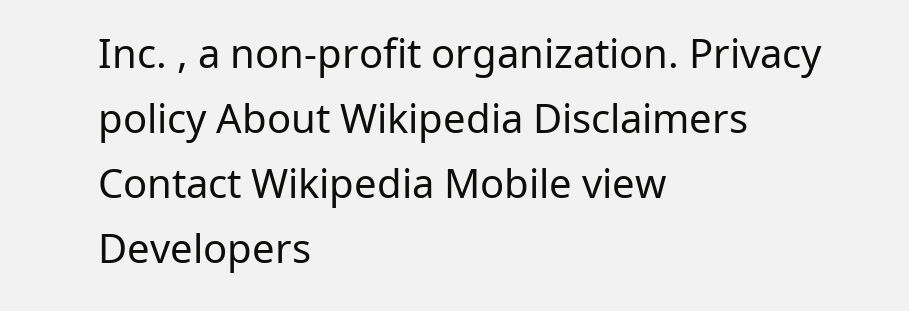Inc. , a non-profit organization. Privacy policy About Wikipedia Disclaimers Contact Wikipedia Mobile view Developers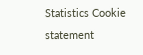Statistics Cookie statement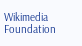Wikimedia Foundation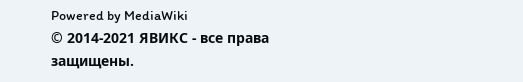Powered by MediaWiki
© 2014-2021 ЯВИКС - все права защищены.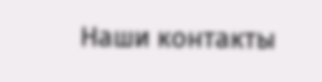Наши контакты